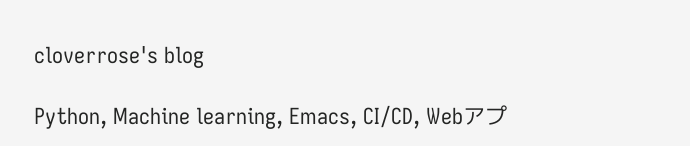cloverrose's blog

Python, Machine learning, Emacs, CI/CD, Webアプ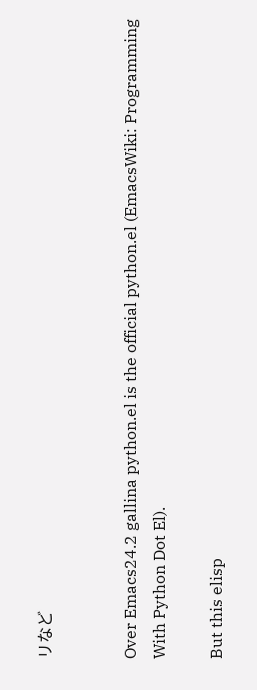リなど


Over Emacs24.2 gallina python.el is the official python.el (EmacsWiki: Programming With Python Dot El).

But this elisp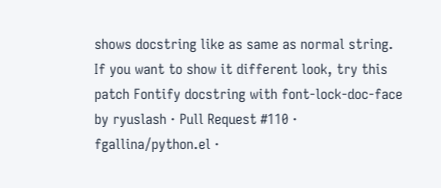shows docstring like as same as normal string.
If you want to show it different look, try this patch Fontify docstring with font-lock-doc-face by ryuslash · Pull Request #110 · fgallina/python.el ·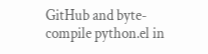GitHub and byte-compile python.el in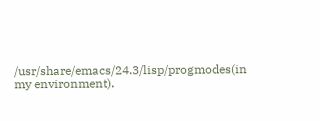/usr/share/emacs/24.3/lisp/progmodes(in my environment).